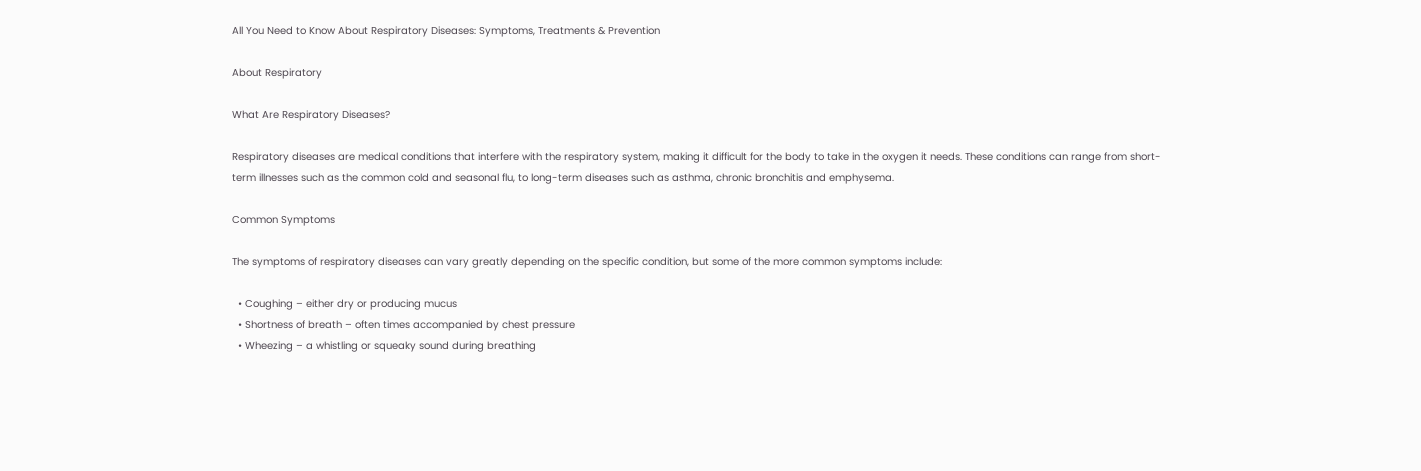All You Need to Know About Respiratory Diseases: Symptoms, Treatments & Prevention

About Respiratory

What Are Respiratory Diseases?

Respiratory diseases are medical conditions that interfere with the respiratory system, making it difficult for the body to take in the oxygen it needs. These conditions can range from short-term illnesses such as the common cold and seasonal flu, to long-term diseases such as asthma, chronic bronchitis and emphysema.

Common Symptoms

The symptoms of respiratory diseases can vary greatly depending on the specific condition, but some of the more common symptoms include:

  • Coughing – either dry or producing mucus
  • Shortness of breath – often times accompanied by chest pressure
  • Wheezing – a whistling or squeaky sound during breathing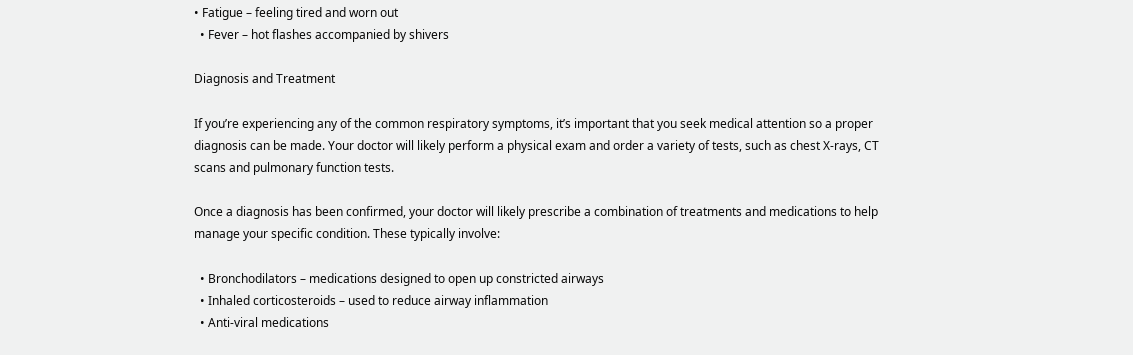• Fatigue – feeling tired and worn out
  • Fever – hot flashes accompanied by shivers

Diagnosis and Treatment

If you’re experiencing any of the common respiratory symptoms, it’s important that you seek medical attention so a proper diagnosis can be made. Your doctor will likely perform a physical exam and order a variety of tests, such as chest X-rays, CT scans and pulmonary function tests.

Once a diagnosis has been confirmed, your doctor will likely prescribe a combination of treatments and medications to help manage your specific condition. These typically involve:

  • Bronchodilators – medications designed to open up constricted airways
  • Inhaled corticosteroids – used to reduce airway inflammation
  • Anti-viral medications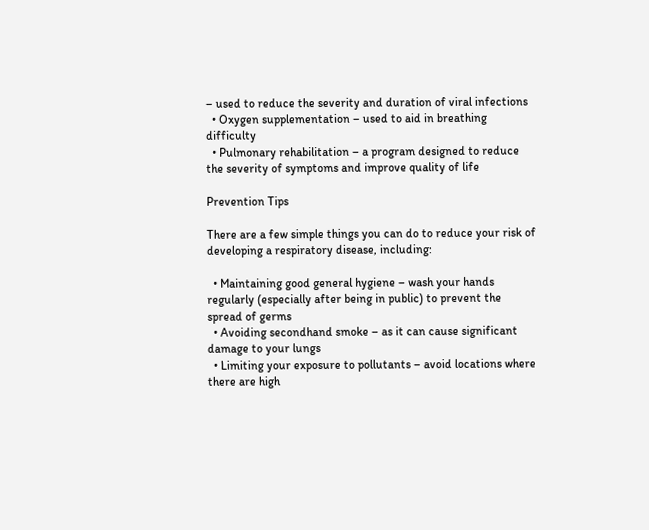– used to reduce the severity and duration of viral infections
  • Oxygen supplementation – used to aid in breathing difficulty
  • Pulmonary rehabilitation – a program designed to reduce the severity of symptoms and improve quality of life

Prevention Tips

There are a few simple things you can do to reduce your risk of developing a respiratory disease, including:

  • Maintaining good general hygiene – wash your hands regularly (especially after being in public) to prevent the spread of germs
  • Avoiding secondhand smoke – as it can cause significant damage to your lungs
  • Limiting your exposure to pollutants – avoid locations where there are high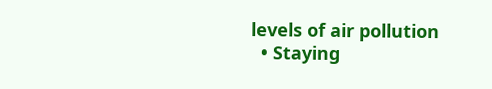levels of air pollution
  • Staying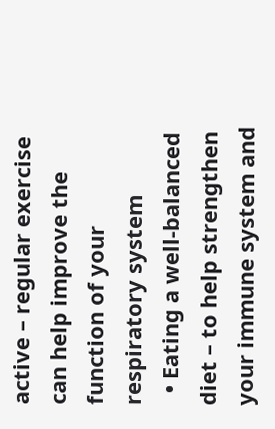active – regular exercise can help improve the function of your respiratory system
  • Eating a well-balanced diet – to help strengthen your immune system and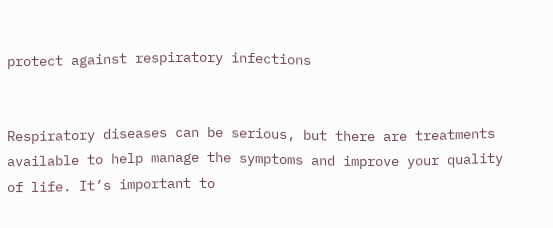protect against respiratory infections


Respiratory diseases can be serious, but there are treatments available to help manage the symptoms and improve your quality of life. It’s important to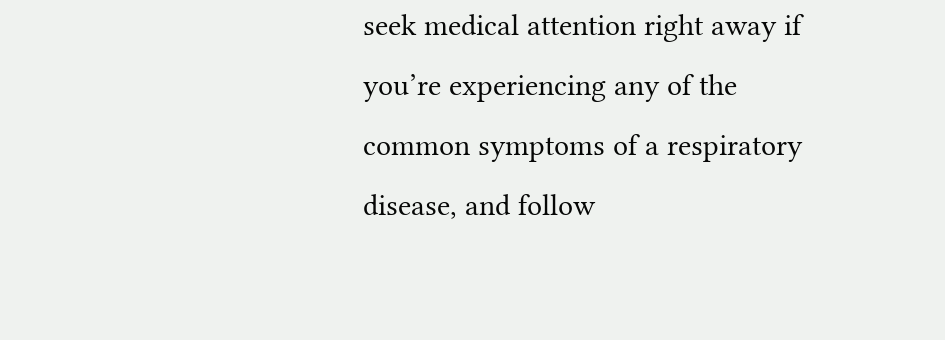seek medical attention right away if you’re experiencing any of the common symptoms of a respiratory disease, and follow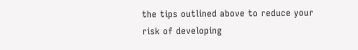the tips outlined above to reduce your risk of developing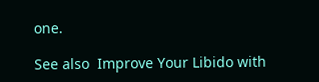one.

See also  Improve Your Libido with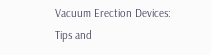Vacuum Erection Devices: Tips and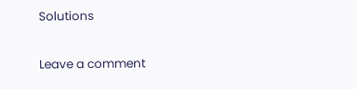Solutions

Leave a comment